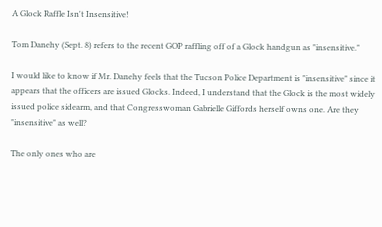A Glock Raffle Isn't Insensitive!

Tom Danehy (Sept. 8) refers to the recent GOP raffling off of a Glock handgun as "insensitive."

I would like to know if Mr. Danehy feels that the Tucson Police Department is "insensitive" since it appears that the officers are issued Glocks. Indeed, I understand that the Glock is the most widely issued police sidearm, and that Congresswoman Gabrielle Giffords herself owns one. Are they "insensitive" as well?

The only ones who are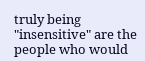truly being "insensitive" are the people who would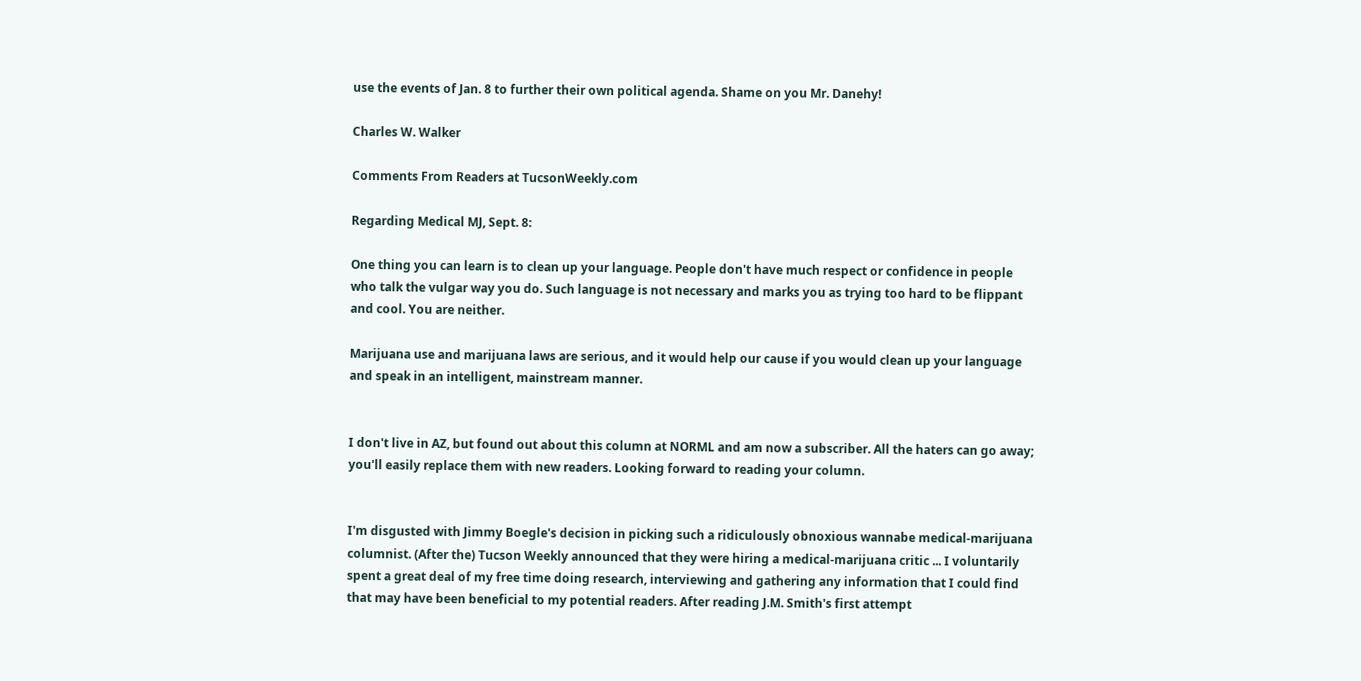use the events of Jan. 8 to further their own political agenda. Shame on you Mr. Danehy!

Charles W. Walker

Comments From Readers at TucsonWeekly.com

Regarding Medical MJ, Sept. 8:

One thing you can learn is to clean up your language. People don't have much respect or confidence in people who talk the vulgar way you do. Such language is not necessary and marks you as trying too hard to be flippant and cool. You are neither.

Marijuana use and marijuana laws are serious, and it would help our cause if you would clean up your language and speak in an intelligent, mainstream manner.


I don't live in AZ, but found out about this column at NORML and am now a subscriber. All the haters can go away; you'll easily replace them with new readers. Looking forward to reading your column.


I'm disgusted with Jimmy Boegle's decision in picking such a ridiculously obnoxious wannabe medical-marijuana columnist. (After the) Tucson Weekly announced that they were hiring a medical-marijuana critic ... I voluntarily spent a great deal of my free time doing research, interviewing and gathering any information that I could find that may have been beneficial to my potential readers. After reading J.M. Smith's first attempt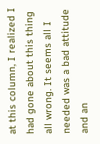at this column, I realized I had gone about this thing all wrong. It seems all I needed was a bad attitude and an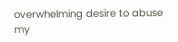overwhelming desire to abuse my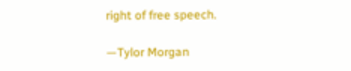right of free speech.

—Tylor Morgan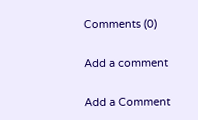Comments (0)

Add a comment

Add a Comment